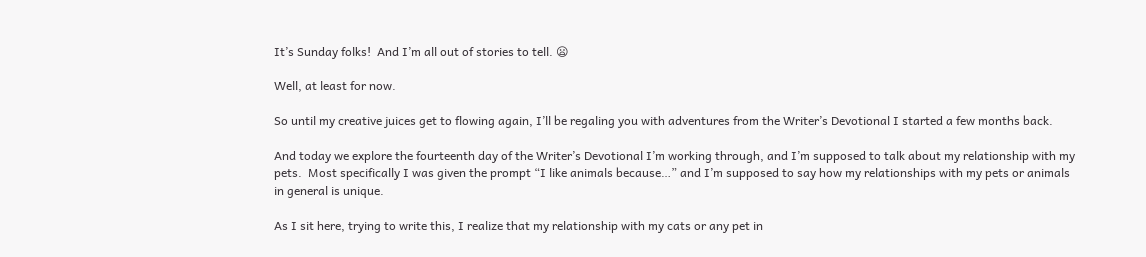It’s Sunday folks!  And I’m all out of stories to tell. 😦

Well, at least for now.

So until my creative juices get to flowing again, I’ll be regaling you with adventures from the Writer’s Devotional I started a few months back.

And today we explore the fourteenth day of the Writer’s Devotional I’m working through, and I’m supposed to talk about my relationship with my pets.  Most specifically I was given the prompt “I like animals because…” and I’m supposed to say how my relationships with my pets or animals in general is unique.

As I sit here, trying to write this, I realize that my relationship with my cats or any pet in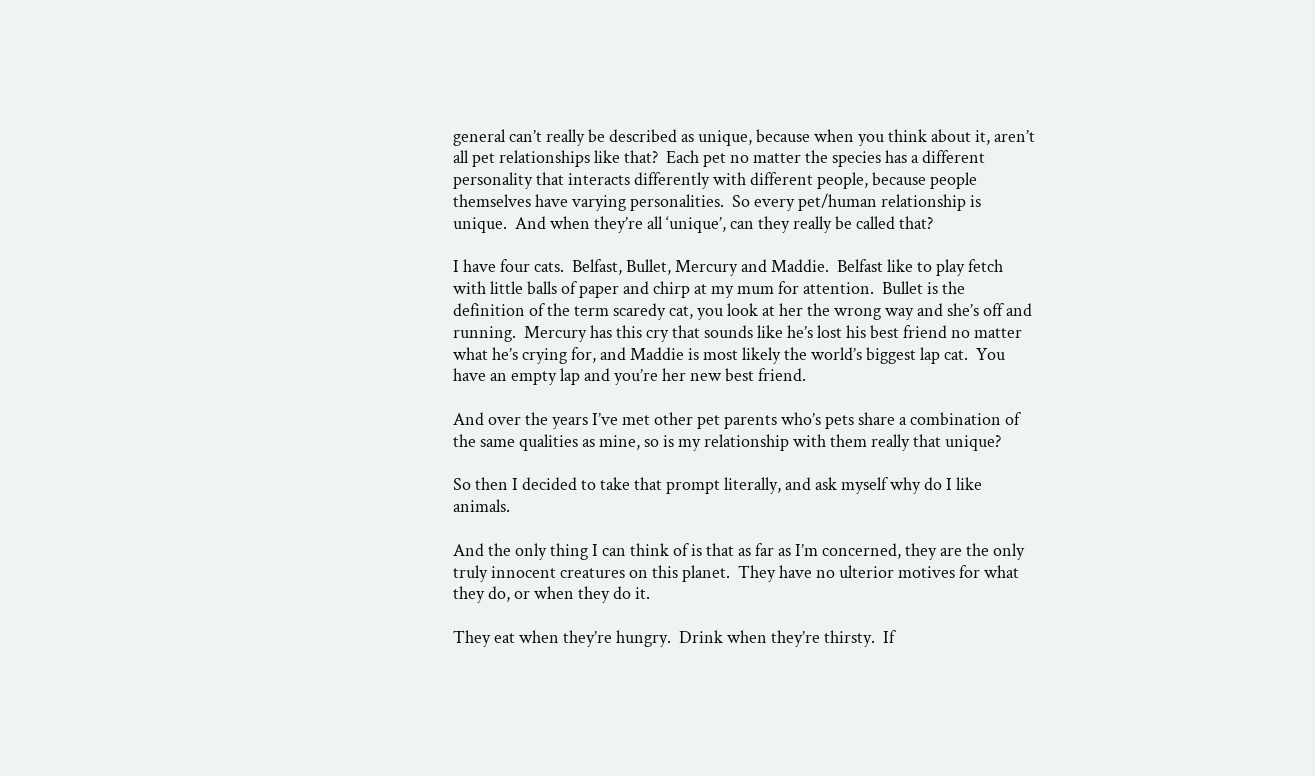general can’t really be described as unique, because when you think about it, aren’t all pet relationships like that?  Each pet no matter the species has a different personality that interacts differently with different people, because people themselves have varying personalities.  So every pet/human relationship is unique.  And when they’re all ‘unique’, can they really be called that?

I have four cats.  Belfast, Bullet, Mercury and Maddie.  Belfast like to play fetch with little balls of paper and chirp at my mum for attention.  Bullet is the definition of the term scaredy cat, you look at her the wrong way and she’s off and running.  Mercury has this cry that sounds like he’s lost his best friend no matter what he’s crying for, and Maddie is most likely the world’s biggest lap cat.  You have an empty lap and you’re her new best friend.

And over the years I’ve met other pet parents who’s pets share a combination of the same qualities as mine, so is my relationship with them really that unique?

So then I decided to take that prompt literally, and ask myself why do I like animals.

And the only thing I can think of is that as far as I’m concerned, they are the only truly innocent creatures on this planet.  They have no ulterior motives for what they do, or when they do it.

They eat when they’re hungry.  Drink when they’re thirsty.  If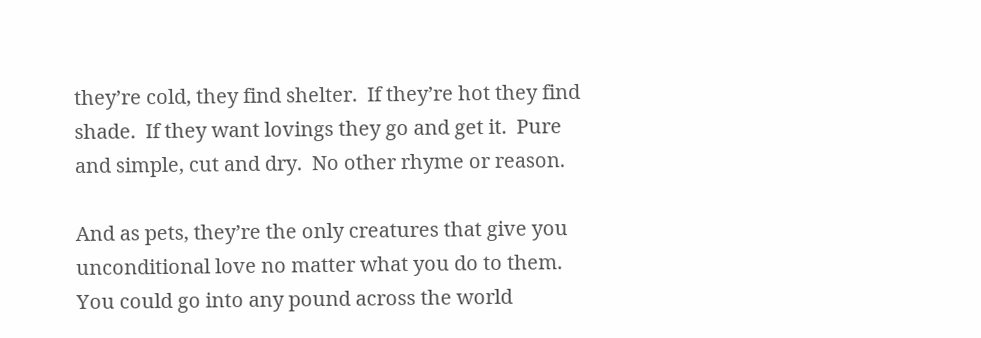they’re cold, they find shelter.  If they’re hot they find shade.  If they want lovings they go and get it.  Pure and simple, cut and dry.  No other rhyme or reason.

And as pets, they’re the only creatures that give you unconditional love no matter what you do to them.  You could go into any pound across the world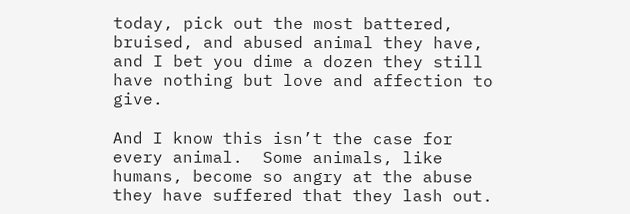today, pick out the most battered, bruised, and abused animal they have, and I bet you dime a dozen they still have nothing but love and affection to give.

And I know this isn’t the case for every animal.  Some animals, like humans, become so angry at the abuse they have suffered that they lash out.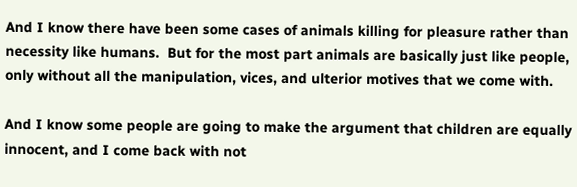And I know there have been some cases of animals killing for pleasure rather than necessity like humans.  But for the most part animals are basically just like people, only without all the manipulation, vices, and ulterior motives that we come with.

And I know some people are going to make the argument that children are equally innocent, and I come back with not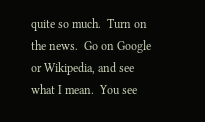quite so much.  Turn on the news.  Go on Google or Wikipedia, and see what I mean.  You see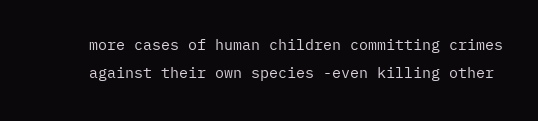more cases of human children committing crimes against their own species -even killing other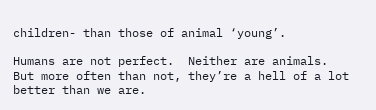children- than those of animal ‘young’.

Humans are not perfect.  Neither are animals.  But more often than not, they’re a hell of a lot better than we are.